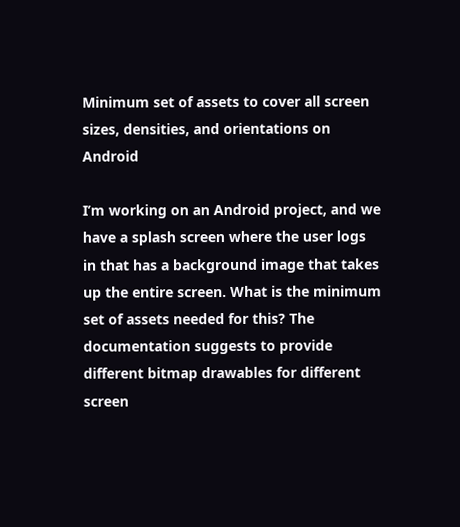Minimum set of assets to cover all screen sizes, densities, and orientations on Android

I’m working on an Android project, and we have a splash screen where the user logs in that has a background image that takes up the entire screen. What is the minimum set of assets needed for this? The documentation suggests to provide different bitmap drawables for different screen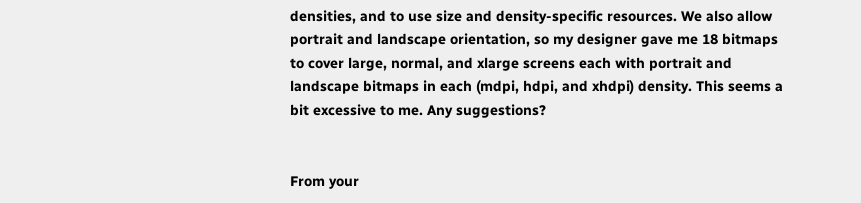densities, and to use size and density-specific resources. We also allow portrait and landscape orientation, so my designer gave me 18 bitmaps to cover large, normal, and xlarge screens each with portrait and landscape bitmaps in each (mdpi, hdpi, and xhdpi) density. This seems a bit excessive to me. Any suggestions?


From your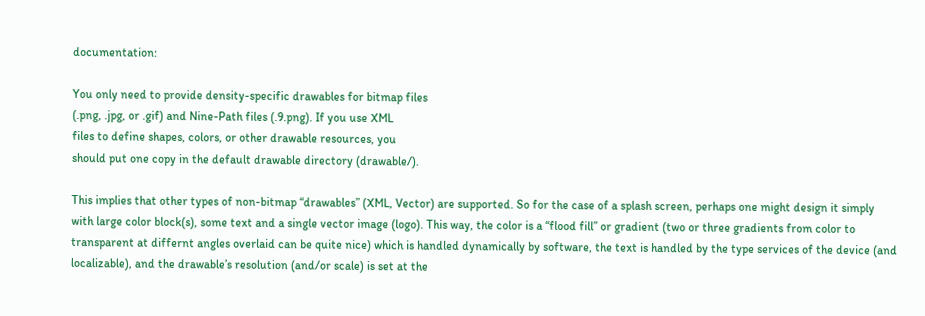documentation:

You only need to provide density-specific drawables for bitmap files
(.png, .jpg, or .gif) and Nine-Path files (.9.png). If you use XML
files to define shapes, colors, or other drawable resources, you
should put one copy in the default drawable directory (drawable/).

This implies that other types of non-bitmap “drawables” (XML, Vector) are supported. So for the case of a splash screen, perhaps one might design it simply with large color block(s), some text and a single vector image (logo). This way, the color is a “flood fill” or gradient (two or three gradients from color to transparent at differnt angles overlaid can be quite nice) which is handled dynamically by software, the text is handled by the type services of the device (and localizable), and the drawable’s resolution (and/or scale) is set at the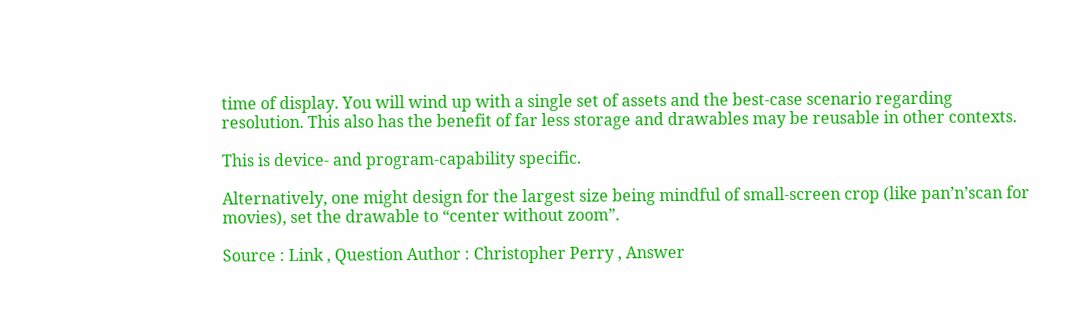time of display. You will wind up with a single set of assets and the best-case scenario regarding resolution. This also has the benefit of far less storage and drawables may be reusable in other contexts.

This is device- and program-capability specific.

Alternatively, one might design for the largest size being mindful of small-screen crop (like pan’n’scan for movies), set the drawable to “center without zoom”.

Source : Link , Question Author : Christopher Perry , Answer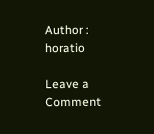Author : horatio

Leave a Comment